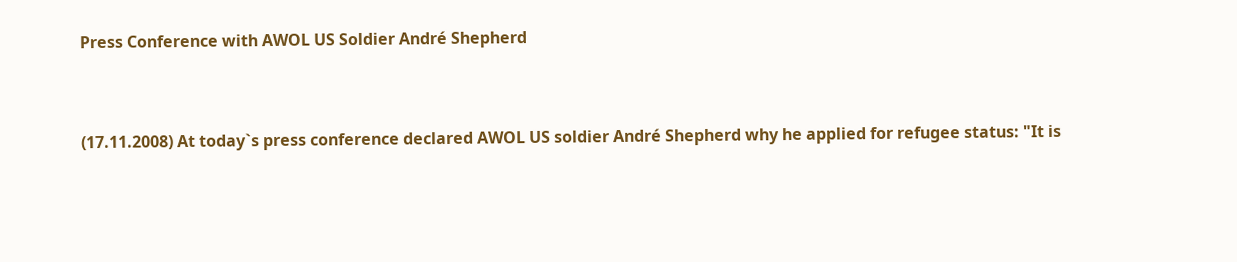Press Conference with AWOL US Soldier André Shepherd


(17.11.2008) At today`s press conference declared AWOL US soldier André Shepherd why he applied for refugee status: "It is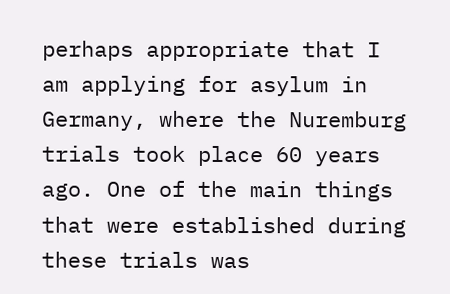perhaps appropriate that I am applying for asylum in Germany, where the Nuremburg trials took place 60 years ago. One of the main things that were established during these trials was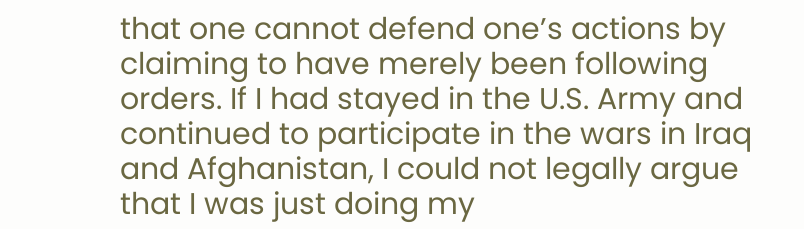that one cannot defend one’s actions by claiming to have merely been following orders. If I had stayed in the U.S. Army and continued to participate in the wars in Iraq and Afghanistan, I could not legally argue that I was just doing my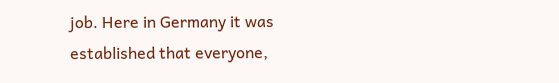job. Here in Germany it was established that everyone,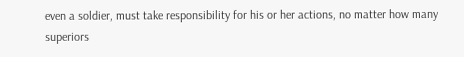even a soldier, must take responsibility for his or her actions, no matter how many superiors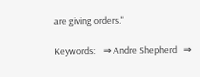are giving orders."

Keywords:    ⇒ Andre Shepherd   ⇒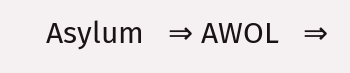Asylum   ⇒ AWOL   ⇒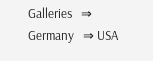Galleries   ⇒ Germany   ⇒ USA